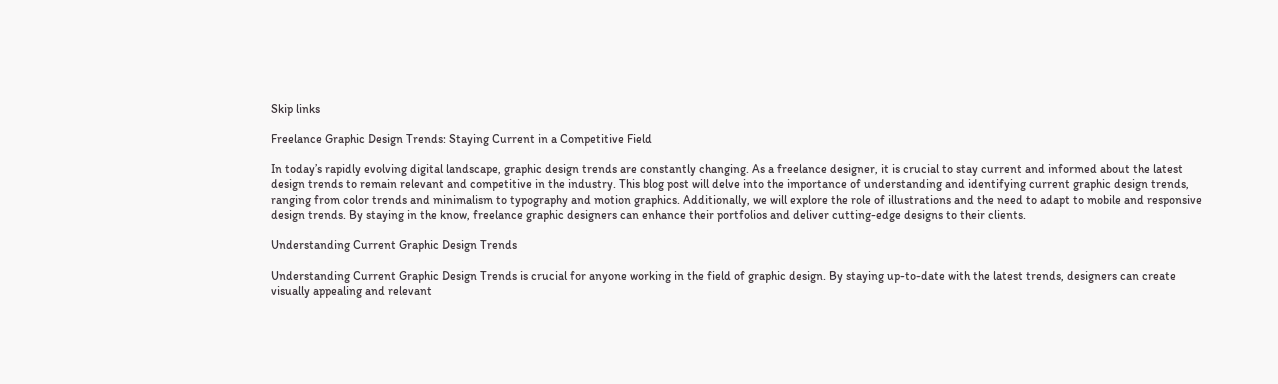Skip links

Freelance Graphic Design Trends: Staying Current in a Competitive Field

In today’s rapidly evolving digital landscape, graphic design trends are constantly changing. As a freelance designer, it is crucial to stay current and informed about the latest design trends to remain relevant and competitive in the industry. This blog post will delve into the importance of understanding and identifying current graphic design trends, ranging from color trends and minimalism to typography and motion graphics. Additionally, we will explore the role of illustrations and the need to adapt to mobile and responsive design trends. By staying in the know, freelance graphic designers can enhance their portfolios and deliver cutting-edge designs to their clients.

Understanding Current Graphic Design Trends

Understanding Current Graphic Design Trends is crucial for anyone working in the field of graphic design. By staying up-to-date with the latest trends, designers can create visually appealing and relevant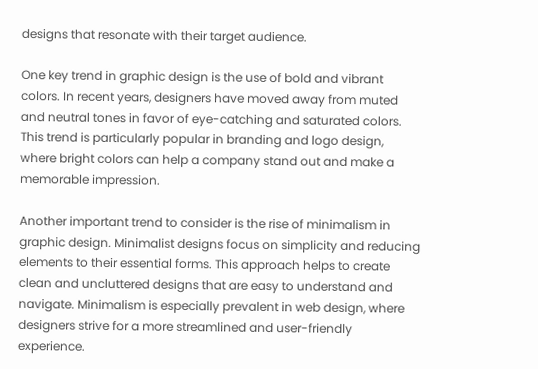designs that resonate with their target audience.

One key trend in graphic design is the use of bold and vibrant colors. In recent years, designers have moved away from muted and neutral tones in favor of eye-catching and saturated colors. This trend is particularly popular in branding and logo design, where bright colors can help a company stand out and make a memorable impression.

Another important trend to consider is the rise of minimalism in graphic design. Minimalist designs focus on simplicity and reducing elements to their essential forms. This approach helps to create clean and uncluttered designs that are easy to understand and navigate. Minimalism is especially prevalent in web design, where designers strive for a more streamlined and user-friendly experience.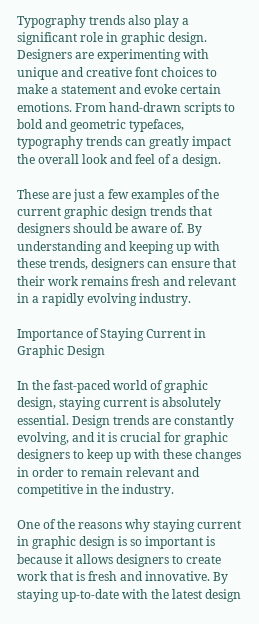Typography trends also play a significant role in graphic design. Designers are experimenting with unique and creative font choices to make a statement and evoke certain emotions. From hand-drawn scripts to bold and geometric typefaces, typography trends can greatly impact the overall look and feel of a design.

These are just a few examples of the current graphic design trends that designers should be aware of. By understanding and keeping up with these trends, designers can ensure that their work remains fresh and relevant in a rapidly evolving industry.

Importance of Staying Current in Graphic Design

In the fast-paced world of graphic design, staying current is absolutely essential. Design trends are constantly evolving, and it is crucial for graphic designers to keep up with these changes in order to remain relevant and competitive in the industry.

One of the reasons why staying current in graphic design is so important is because it allows designers to create work that is fresh and innovative. By staying up-to-date with the latest design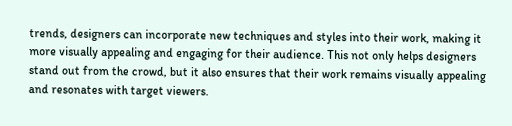trends, designers can incorporate new techniques and styles into their work, making it more visually appealing and engaging for their audience. This not only helps designers stand out from the crowd, but it also ensures that their work remains visually appealing and resonates with target viewers.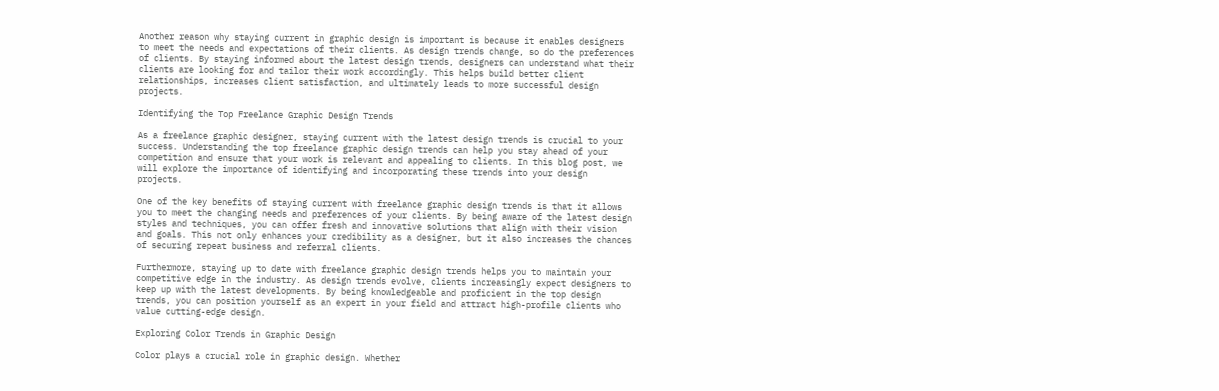Another reason why staying current in graphic design is important is because it enables designers to meet the needs and expectations of their clients. As design trends change, so do the preferences of clients. By staying informed about the latest design trends, designers can understand what their clients are looking for and tailor their work accordingly. This helps build better client relationships, increases client satisfaction, and ultimately leads to more successful design projects.

Identifying the Top Freelance Graphic Design Trends

As a freelance graphic designer, staying current with the latest design trends is crucial to your success. Understanding the top freelance graphic design trends can help you stay ahead of your competition and ensure that your work is relevant and appealing to clients. In this blog post, we will explore the importance of identifying and incorporating these trends into your design projects.

One of the key benefits of staying current with freelance graphic design trends is that it allows you to meet the changing needs and preferences of your clients. By being aware of the latest design styles and techniques, you can offer fresh and innovative solutions that align with their vision and goals. This not only enhances your credibility as a designer, but it also increases the chances of securing repeat business and referral clients.

Furthermore, staying up to date with freelance graphic design trends helps you to maintain your competitive edge in the industry. As design trends evolve, clients increasingly expect designers to keep up with the latest developments. By being knowledgeable and proficient in the top design trends, you can position yourself as an expert in your field and attract high-profile clients who value cutting-edge design.

Exploring Color Trends in Graphic Design

Color plays a crucial role in graphic design. Whether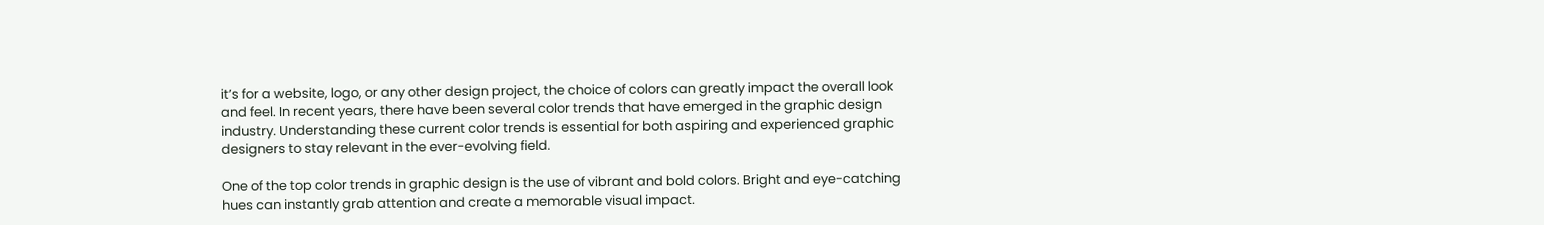it’s for a website, logo, or any other design project, the choice of colors can greatly impact the overall look and feel. In recent years, there have been several color trends that have emerged in the graphic design industry. Understanding these current color trends is essential for both aspiring and experienced graphic designers to stay relevant in the ever-evolving field.

One of the top color trends in graphic design is the use of vibrant and bold colors. Bright and eye-catching hues can instantly grab attention and create a memorable visual impact.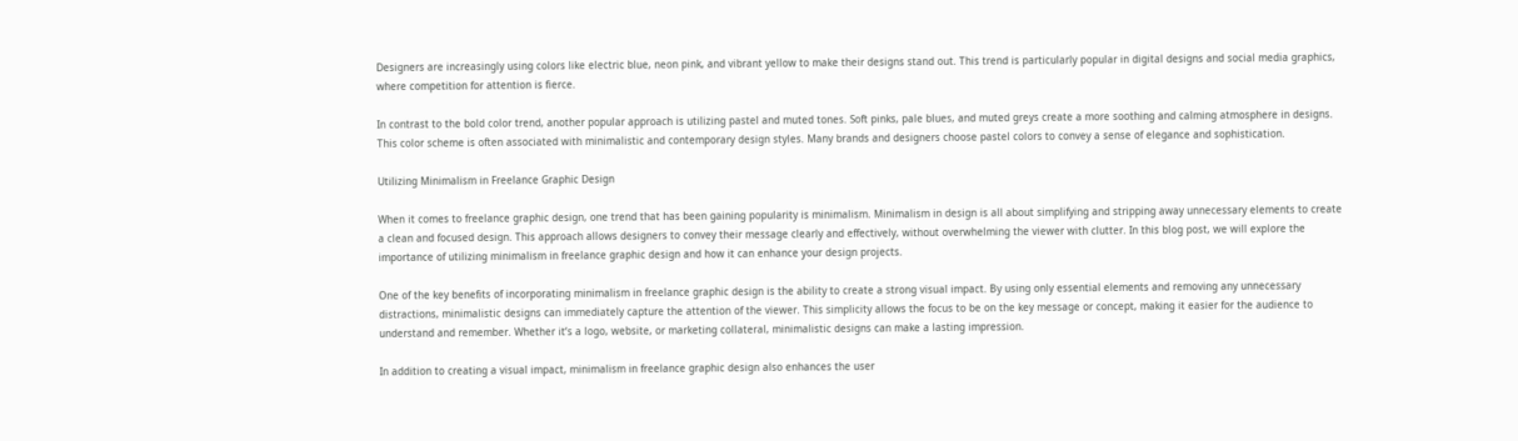Designers are increasingly using colors like electric blue, neon pink, and vibrant yellow to make their designs stand out. This trend is particularly popular in digital designs and social media graphics, where competition for attention is fierce.

In contrast to the bold color trend, another popular approach is utilizing pastel and muted tones. Soft pinks, pale blues, and muted greys create a more soothing and calming atmosphere in designs. This color scheme is often associated with minimalistic and contemporary design styles. Many brands and designers choose pastel colors to convey a sense of elegance and sophistication.

Utilizing Minimalism in Freelance Graphic Design

When it comes to freelance graphic design, one trend that has been gaining popularity is minimalism. Minimalism in design is all about simplifying and stripping away unnecessary elements to create a clean and focused design. This approach allows designers to convey their message clearly and effectively, without overwhelming the viewer with clutter. In this blog post, we will explore the importance of utilizing minimalism in freelance graphic design and how it can enhance your design projects.

One of the key benefits of incorporating minimalism in freelance graphic design is the ability to create a strong visual impact. By using only essential elements and removing any unnecessary distractions, minimalistic designs can immediately capture the attention of the viewer. This simplicity allows the focus to be on the key message or concept, making it easier for the audience to understand and remember. Whether it’s a logo, website, or marketing collateral, minimalistic designs can make a lasting impression.

In addition to creating a visual impact, minimalism in freelance graphic design also enhances the user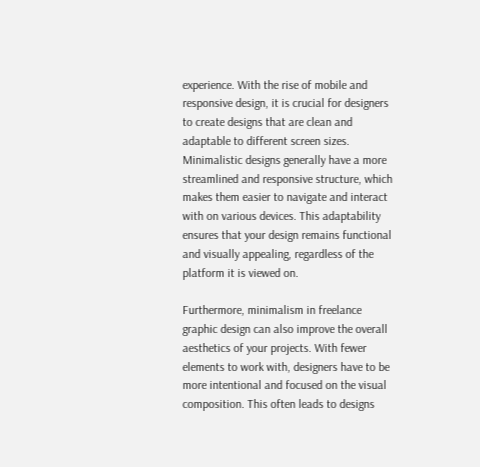experience. With the rise of mobile and responsive design, it is crucial for designers to create designs that are clean and adaptable to different screen sizes. Minimalistic designs generally have a more streamlined and responsive structure, which makes them easier to navigate and interact with on various devices. This adaptability ensures that your design remains functional and visually appealing, regardless of the platform it is viewed on.

Furthermore, minimalism in freelance graphic design can also improve the overall aesthetics of your projects. With fewer elements to work with, designers have to be more intentional and focused on the visual composition. This often leads to designs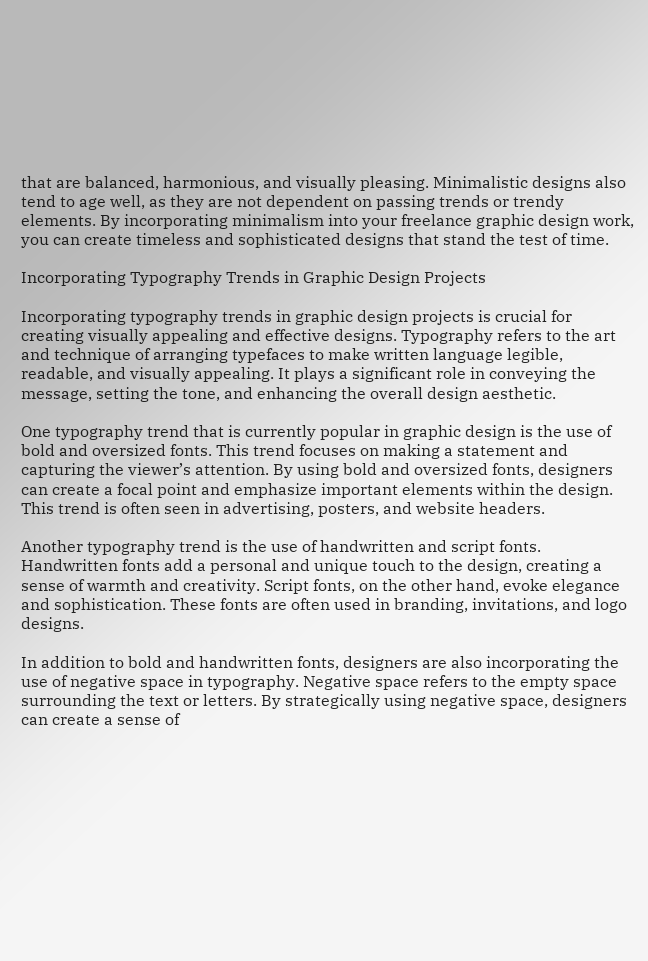that are balanced, harmonious, and visually pleasing. Minimalistic designs also tend to age well, as they are not dependent on passing trends or trendy elements. By incorporating minimalism into your freelance graphic design work, you can create timeless and sophisticated designs that stand the test of time.

Incorporating Typography Trends in Graphic Design Projects

Incorporating typography trends in graphic design projects is crucial for creating visually appealing and effective designs. Typography refers to the art and technique of arranging typefaces to make written language legible, readable, and visually appealing. It plays a significant role in conveying the message, setting the tone, and enhancing the overall design aesthetic.

One typography trend that is currently popular in graphic design is the use of bold and oversized fonts. This trend focuses on making a statement and capturing the viewer’s attention. By using bold and oversized fonts, designers can create a focal point and emphasize important elements within the design. This trend is often seen in advertising, posters, and website headers.

Another typography trend is the use of handwritten and script fonts. Handwritten fonts add a personal and unique touch to the design, creating a sense of warmth and creativity. Script fonts, on the other hand, evoke elegance and sophistication. These fonts are often used in branding, invitations, and logo designs.

In addition to bold and handwritten fonts, designers are also incorporating the use of negative space in typography. Negative space refers to the empty space surrounding the text or letters. By strategically using negative space, designers can create a sense of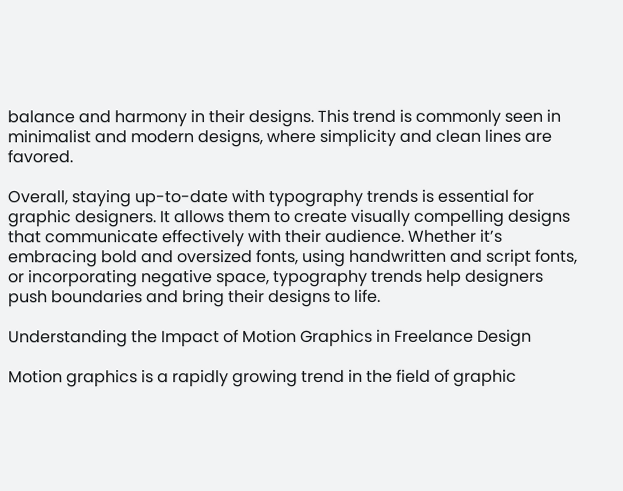balance and harmony in their designs. This trend is commonly seen in minimalist and modern designs, where simplicity and clean lines are favored.

Overall, staying up-to-date with typography trends is essential for graphic designers. It allows them to create visually compelling designs that communicate effectively with their audience. Whether it’s embracing bold and oversized fonts, using handwritten and script fonts, or incorporating negative space, typography trends help designers push boundaries and bring their designs to life.

Understanding the Impact of Motion Graphics in Freelance Design

Motion graphics is a rapidly growing trend in the field of graphic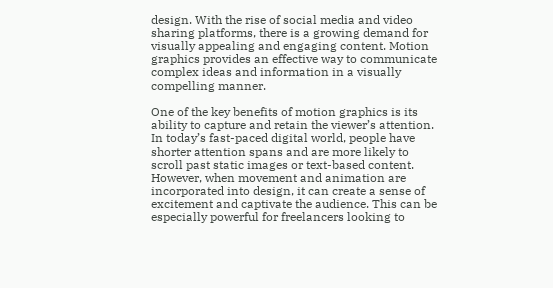design. With the rise of social media and video sharing platforms, there is a growing demand for visually appealing and engaging content. Motion graphics provides an effective way to communicate complex ideas and information in a visually compelling manner.

One of the key benefits of motion graphics is its ability to capture and retain the viewer’s attention. In today’s fast-paced digital world, people have shorter attention spans and are more likely to scroll past static images or text-based content. However, when movement and animation are incorporated into design, it can create a sense of excitement and captivate the audience. This can be especially powerful for freelancers looking to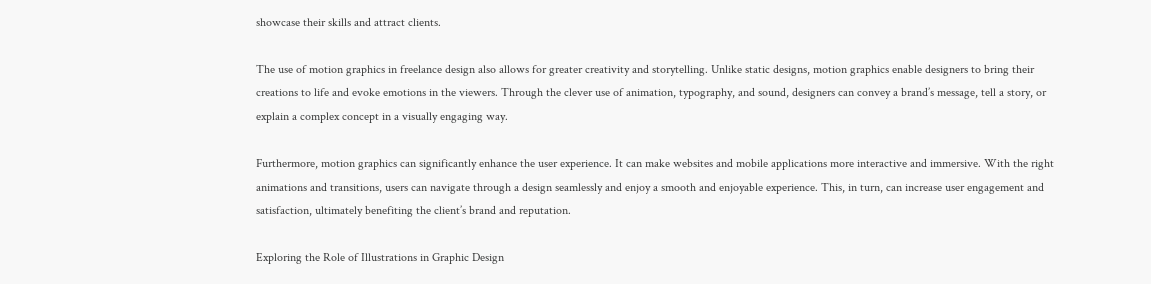showcase their skills and attract clients.

The use of motion graphics in freelance design also allows for greater creativity and storytelling. Unlike static designs, motion graphics enable designers to bring their creations to life and evoke emotions in the viewers. Through the clever use of animation, typography, and sound, designers can convey a brand’s message, tell a story, or explain a complex concept in a visually engaging way.

Furthermore, motion graphics can significantly enhance the user experience. It can make websites and mobile applications more interactive and immersive. With the right animations and transitions, users can navigate through a design seamlessly and enjoy a smooth and enjoyable experience. This, in turn, can increase user engagement and satisfaction, ultimately benefiting the client’s brand and reputation.

Exploring the Role of Illustrations in Graphic Design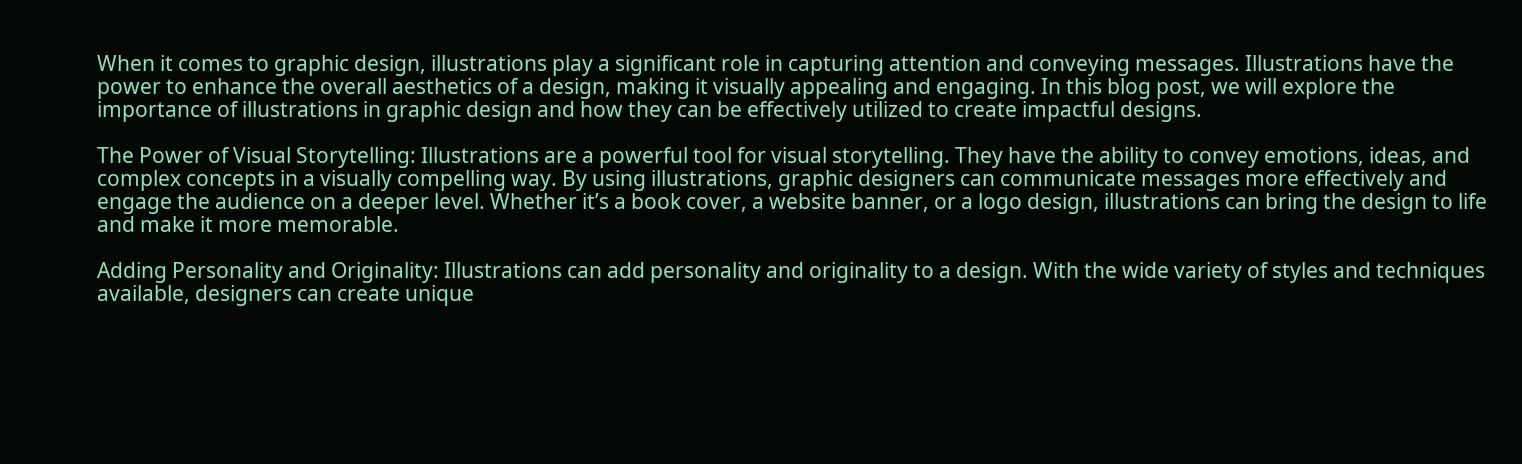When it comes to graphic design, illustrations play a significant role in capturing attention and conveying messages. Illustrations have the power to enhance the overall aesthetics of a design, making it visually appealing and engaging. In this blog post, we will explore the importance of illustrations in graphic design and how they can be effectively utilized to create impactful designs.

The Power of Visual Storytelling: Illustrations are a powerful tool for visual storytelling. They have the ability to convey emotions, ideas, and complex concepts in a visually compelling way. By using illustrations, graphic designers can communicate messages more effectively and engage the audience on a deeper level. Whether it’s a book cover, a website banner, or a logo design, illustrations can bring the design to life and make it more memorable.

Adding Personality and Originality: Illustrations can add personality and originality to a design. With the wide variety of styles and techniques available, designers can create unique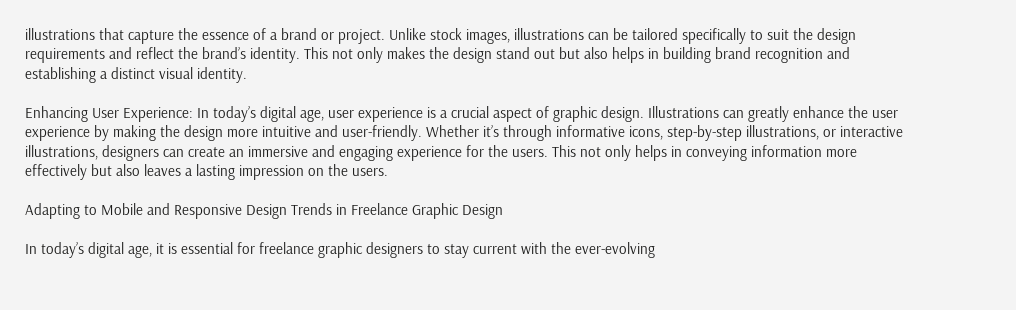illustrations that capture the essence of a brand or project. Unlike stock images, illustrations can be tailored specifically to suit the design requirements and reflect the brand’s identity. This not only makes the design stand out but also helps in building brand recognition and establishing a distinct visual identity.

Enhancing User Experience: In today’s digital age, user experience is a crucial aspect of graphic design. Illustrations can greatly enhance the user experience by making the design more intuitive and user-friendly. Whether it’s through informative icons, step-by-step illustrations, or interactive illustrations, designers can create an immersive and engaging experience for the users. This not only helps in conveying information more effectively but also leaves a lasting impression on the users.

Adapting to Mobile and Responsive Design Trends in Freelance Graphic Design

In today’s digital age, it is essential for freelance graphic designers to stay current with the ever-evolving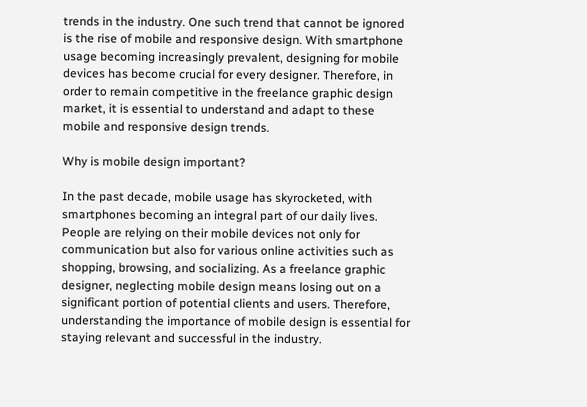trends in the industry. One such trend that cannot be ignored is the rise of mobile and responsive design. With smartphone usage becoming increasingly prevalent, designing for mobile devices has become crucial for every designer. Therefore, in order to remain competitive in the freelance graphic design market, it is essential to understand and adapt to these mobile and responsive design trends.

Why is mobile design important?

In the past decade, mobile usage has skyrocketed, with smartphones becoming an integral part of our daily lives. People are relying on their mobile devices not only for communication but also for various online activities such as shopping, browsing, and socializing. As a freelance graphic designer, neglecting mobile design means losing out on a significant portion of potential clients and users. Therefore, understanding the importance of mobile design is essential for staying relevant and successful in the industry.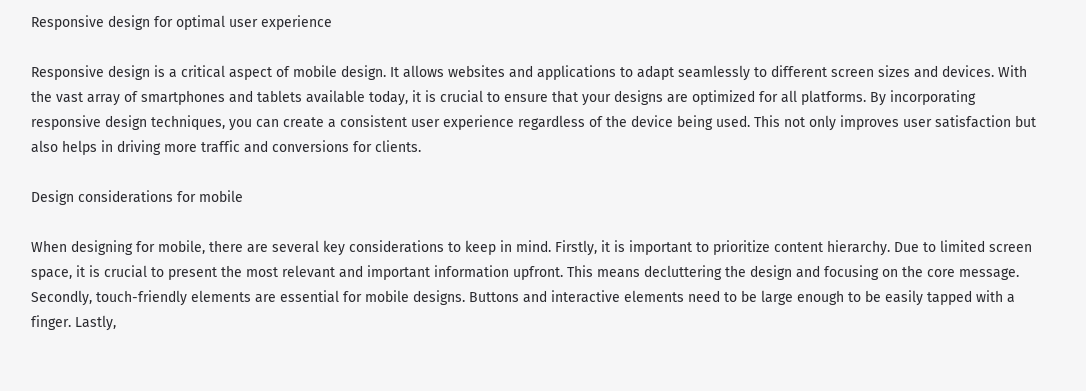Responsive design for optimal user experience

Responsive design is a critical aspect of mobile design. It allows websites and applications to adapt seamlessly to different screen sizes and devices. With the vast array of smartphones and tablets available today, it is crucial to ensure that your designs are optimized for all platforms. By incorporating responsive design techniques, you can create a consistent user experience regardless of the device being used. This not only improves user satisfaction but also helps in driving more traffic and conversions for clients.

Design considerations for mobile

When designing for mobile, there are several key considerations to keep in mind. Firstly, it is important to prioritize content hierarchy. Due to limited screen space, it is crucial to present the most relevant and important information upfront. This means decluttering the design and focusing on the core message. Secondly, touch-friendly elements are essential for mobile designs. Buttons and interactive elements need to be large enough to be easily tapped with a finger. Lastly,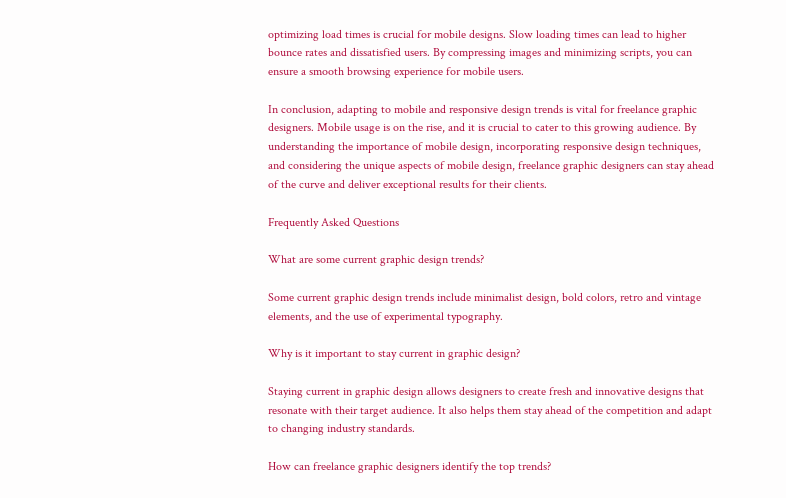optimizing load times is crucial for mobile designs. Slow loading times can lead to higher bounce rates and dissatisfied users. By compressing images and minimizing scripts, you can ensure a smooth browsing experience for mobile users.

In conclusion, adapting to mobile and responsive design trends is vital for freelance graphic designers. Mobile usage is on the rise, and it is crucial to cater to this growing audience. By understanding the importance of mobile design, incorporating responsive design techniques, and considering the unique aspects of mobile design, freelance graphic designers can stay ahead of the curve and deliver exceptional results for their clients.

Frequently Asked Questions

What are some current graphic design trends?

Some current graphic design trends include minimalist design, bold colors, retro and vintage elements, and the use of experimental typography.

Why is it important to stay current in graphic design?

Staying current in graphic design allows designers to create fresh and innovative designs that resonate with their target audience. It also helps them stay ahead of the competition and adapt to changing industry standards.

How can freelance graphic designers identify the top trends?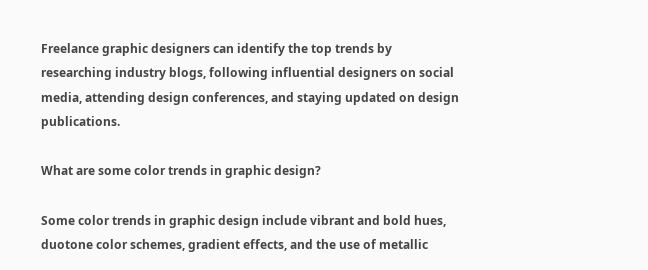Freelance graphic designers can identify the top trends by researching industry blogs, following influential designers on social media, attending design conferences, and staying updated on design publications.

What are some color trends in graphic design?

Some color trends in graphic design include vibrant and bold hues, duotone color schemes, gradient effects, and the use of metallic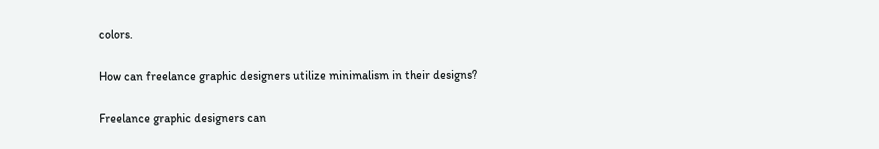colors.

How can freelance graphic designers utilize minimalism in their designs?

Freelance graphic designers can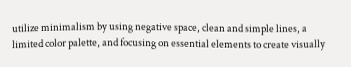utilize minimalism by using negative space, clean and simple lines, a limited color palette, and focusing on essential elements to create visually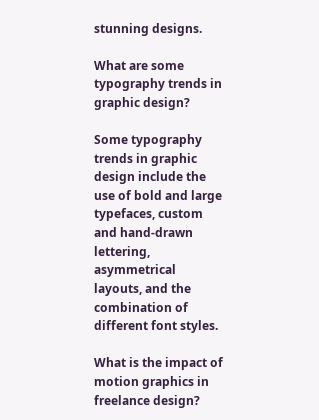stunning designs.

What are some typography trends in graphic design?

Some typography trends in graphic design include the use of bold and large typefaces, custom and hand-drawn lettering, asymmetrical layouts, and the combination of different font styles.

What is the impact of motion graphics in freelance design?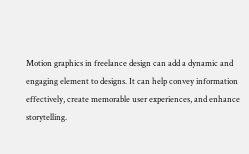Motion graphics in freelance design can add a dynamic and engaging element to designs. It can help convey information effectively, create memorable user experiences, and enhance storytelling.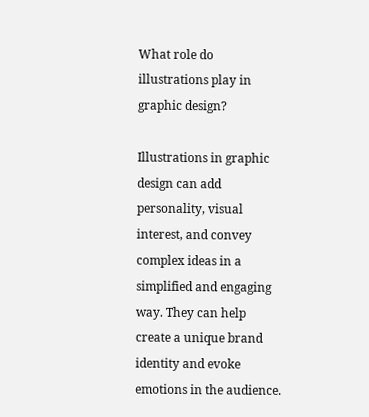What role do illustrations play in graphic design?

Illustrations in graphic design can add personality, visual interest, and convey complex ideas in a simplified and engaging way. They can help create a unique brand identity and evoke emotions in the audience.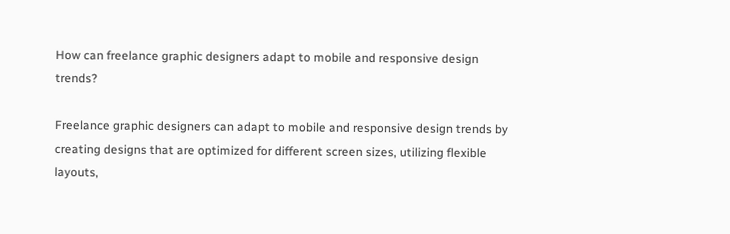How can freelance graphic designers adapt to mobile and responsive design trends?

Freelance graphic designers can adapt to mobile and responsive design trends by creating designs that are optimized for different screen sizes, utilizing flexible layouts,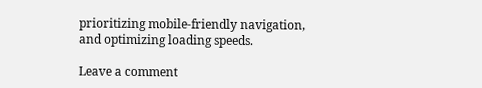prioritizing mobile-friendly navigation, and optimizing loading speeds.

Leave a comment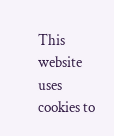This website uses cookies to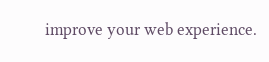improve your web experience.